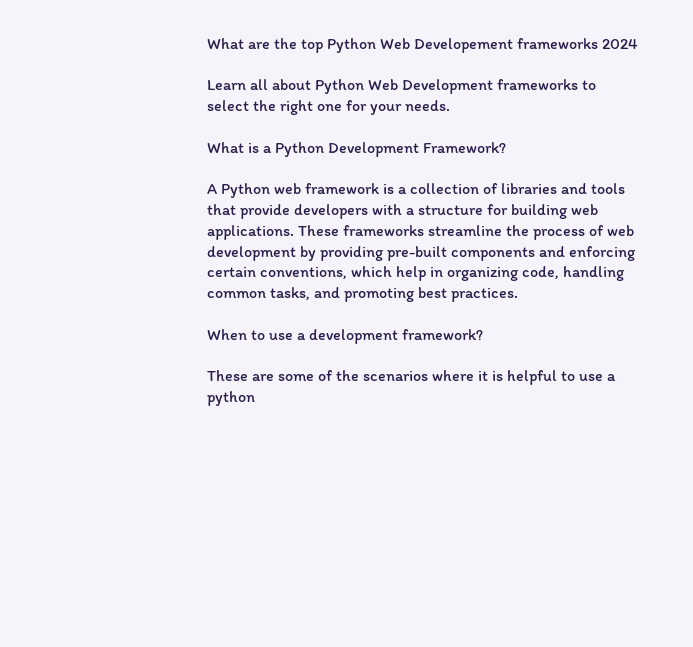What are the top Python Web Developement frameworks 2024

Learn all about Python Web Development frameworks to select the right one for your needs.

What is a Python Development Framework?

A Python web framework is a collection of libraries and tools that provide developers with a structure for building web applications. These frameworks streamline the process of web development by providing pre-built components and enforcing certain conventions, which help in organizing code, handling common tasks, and promoting best practices.

When to use a development framework?

These are some of the scenarios where it is helpful to use a python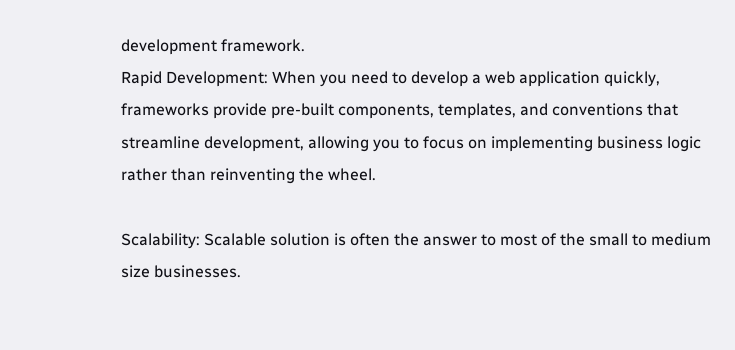development framework.
Rapid Development: When you need to develop a web application quickly, frameworks provide pre-built components, templates, and conventions that streamline development, allowing you to focus on implementing business logic rather than reinventing the wheel.

Scalability: Scalable solution is often the answer to most of the small to medium size businesses.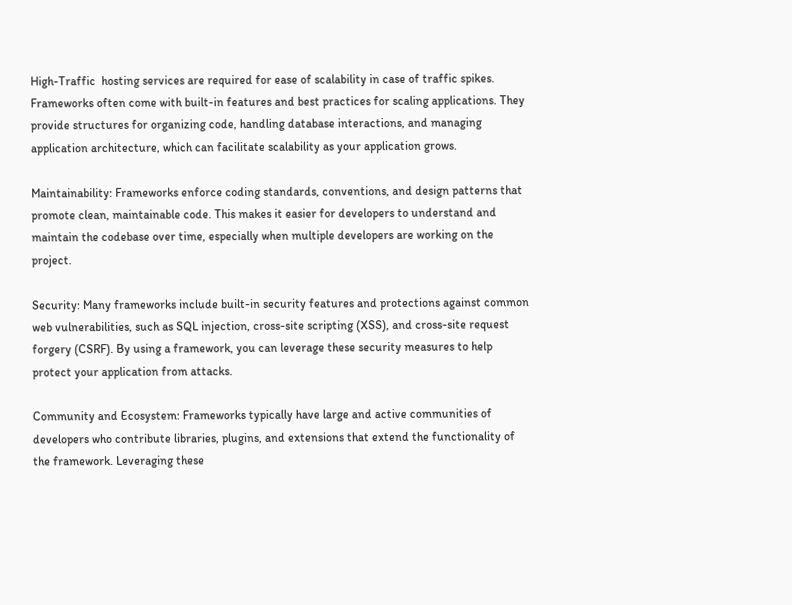High-Traffic  hosting services are required for ease of scalability in case of traffic spikes. Frameworks often come with built-in features and best practices for scaling applications. They provide structures for organizing code, handling database interactions, and managing application architecture, which can facilitate scalability as your application grows.

Maintainability: Frameworks enforce coding standards, conventions, and design patterns that promote clean, maintainable code. This makes it easier for developers to understand and maintain the codebase over time, especially when multiple developers are working on the project.

Security: Many frameworks include built-in security features and protections against common web vulnerabilities, such as SQL injection, cross-site scripting (XSS), and cross-site request forgery (CSRF). By using a framework, you can leverage these security measures to help protect your application from attacks.

Community and Ecosystem: Frameworks typically have large and active communities of developers who contribute libraries, plugins, and extensions that extend the functionality of the framework. Leveraging these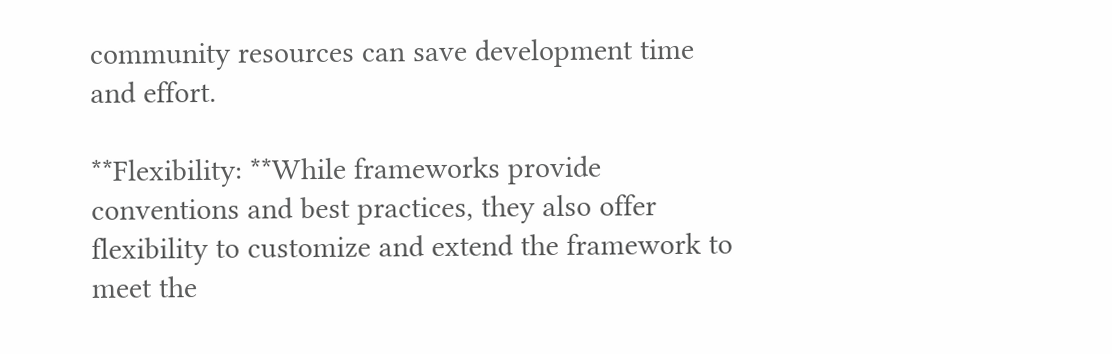community resources can save development time and effort.

**Flexibility: **While frameworks provide conventions and best practices, they also offer flexibility to customize and extend the framework to meet the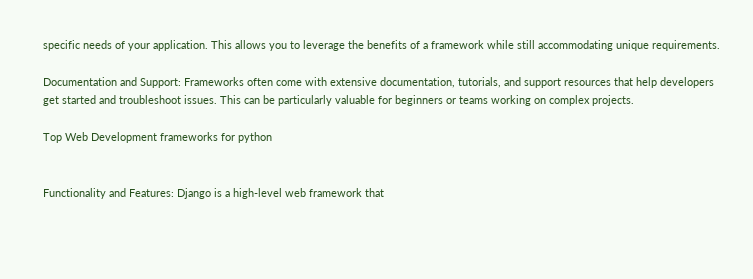specific needs of your application. This allows you to leverage the benefits of a framework while still accommodating unique requirements.

Documentation and Support: Frameworks often come with extensive documentation, tutorials, and support resources that help developers get started and troubleshoot issues. This can be particularly valuable for beginners or teams working on complex projects.

Top Web Development frameworks for python


Functionality and Features: Django is a high-level web framework that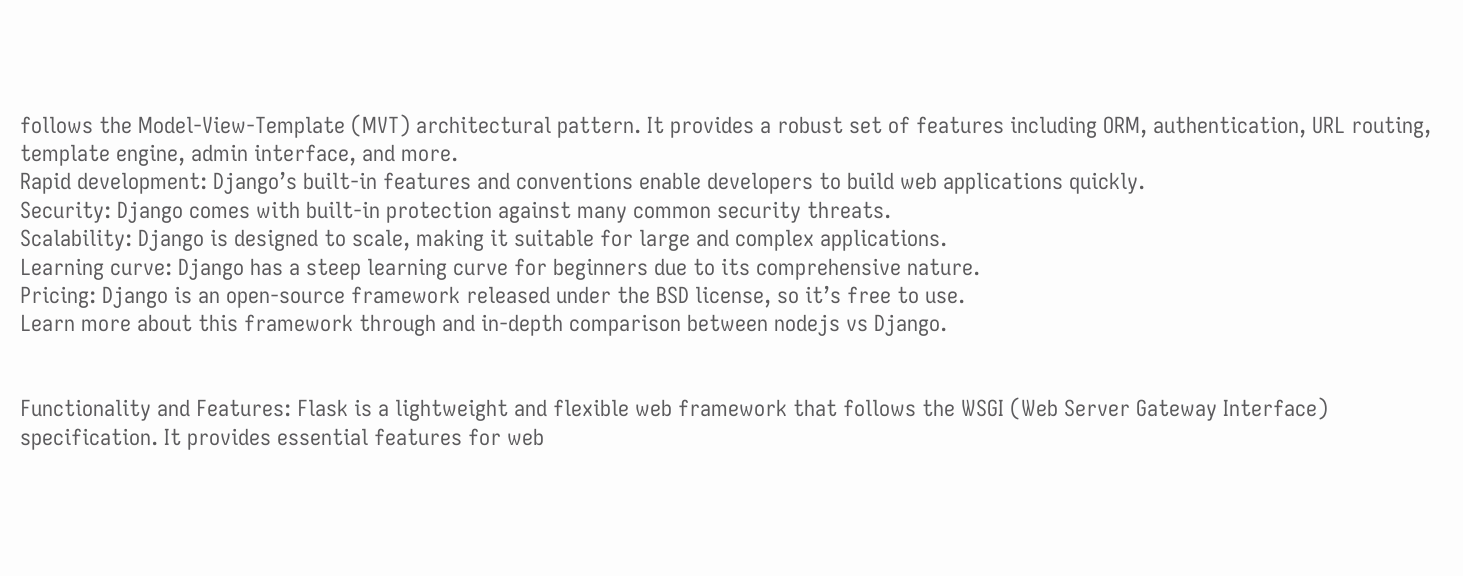follows the Model-View-Template (MVT) architectural pattern. It provides a robust set of features including ORM, authentication, URL routing, template engine, admin interface, and more.
Rapid development: Django’s built-in features and conventions enable developers to build web applications quickly.
Security: Django comes with built-in protection against many common security threats.
Scalability: Django is designed to scale, making it suitable for large and complex applications.
Learning curve: Django has a steep learning curve for beginners due to its comprehensive nature.
Pricing: Django is an open-source framework released under the BSD license, so it’s free to use.
Learn more about this framework through and in-depth comparison between nodejs vs Django.


Functionality and Features: Flask is a lightweight and flexible web framework that follows the WSGI (Web Server Gateway Interface) specification. It provides essential features for web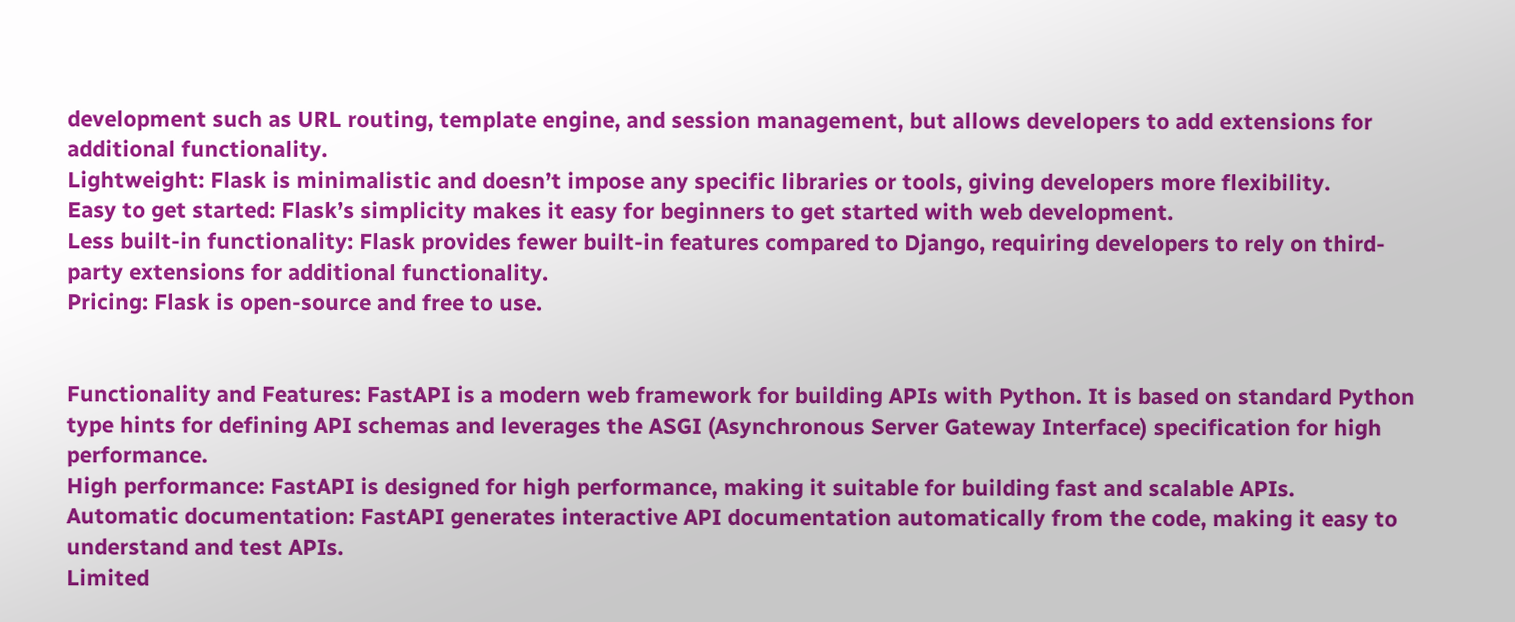development such as URL routing, template engine, and session management, but allows developers to add extensions for additional functionality.
Lightweight: Flask is minimalistic and doesn’t impose any specific libraries or tools, giving developers more flexibility.
Easy to get started: Flask’s simplicity makes it easy for beginners to get started with web development.
Less built-in functionality: Flask provides fewer built-in features compared to Django, requiring developers to rely on third-party extensions for additional functionality.
Pricing: Flask is open-source and free to use.


Functionality and Features: FastAPI is a modern web framework for building APIs with Python. It is based on standard Python type hints for defining API schemas and leverages the ASGI (Asynchronous Server Gateway Interface) specification for high performance.
High performance: FastAPI is designed for high performance, making it suitable for building fast and scalable APIs.
Automatic documentation: FastAPI generates interactive API documentation automatically from the code, making it easy to understand and test APIs.
Limited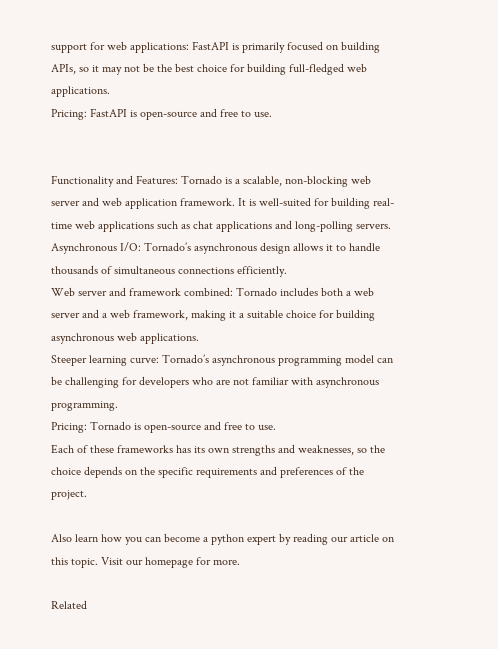support for web applications: FastAPI is primarily focused on building APIs, so it may not be the best choice for building full-fledged web applications.
Pricing: FastAPI is open-source and free to use.


Functionality and Features: Tornado is a scalable, non-blocking web server and web application framework. It is well-suited for building real-time web applications such as chat applications and long-polling servers.
Asynchronous I/O: Tornado’s asynchronous design allows it to handle thousands of simultaneous connections efficiently.
Web server and framework combined: Tornado includes both a web server and a web framework, making it a suitable choice for building asynchronous web applications.
Steeper learning curve: Tornado’s asynchronous programming model can be challenging for developers who are not familiar with asynchronous programming.
Pricing: Tornado is open-source and free to use.
Each of these frameworks has its own strengths and weaknesses, so the choice depends on the specific requirements and preferences of the project.

Also learn how you can become a python expert by reading our article on this topic. Visit our homepage for more.

Related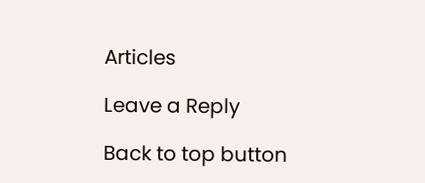Articles

Leave a Reply

Back to top button